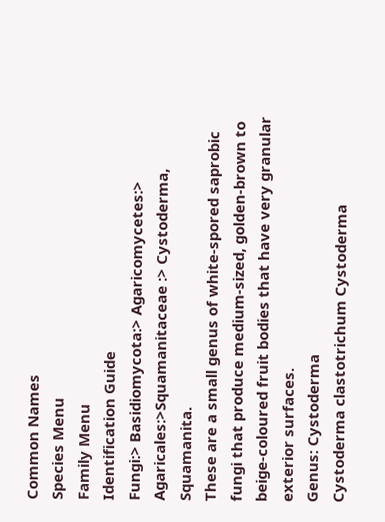Common Names
Species Menu
Family Menu
Identification Guide
Fungi:> Basidiomycota:> Agaricomycetes:> Agaricales:>Squamanitaceae :> Cystoderma, Squamanita.
These are a small genus of white-spored saprobic fungi that produce medium-sized, golden-brown to beige-coloured fruit bodies that have very granular exterior surfaces.
Genus: Cystoderma
Cystoderma clastotrichum Cystoderma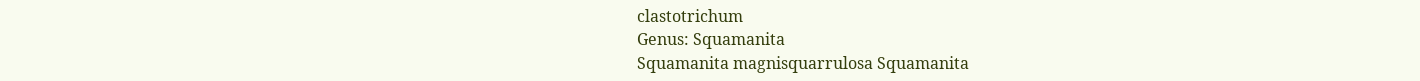clastotrichum
Genus: Squamanita
Squamanita magnisquarrulosa Squamanita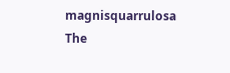magnisquarrulosa
The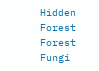Hidden Forest   Forest Fungi